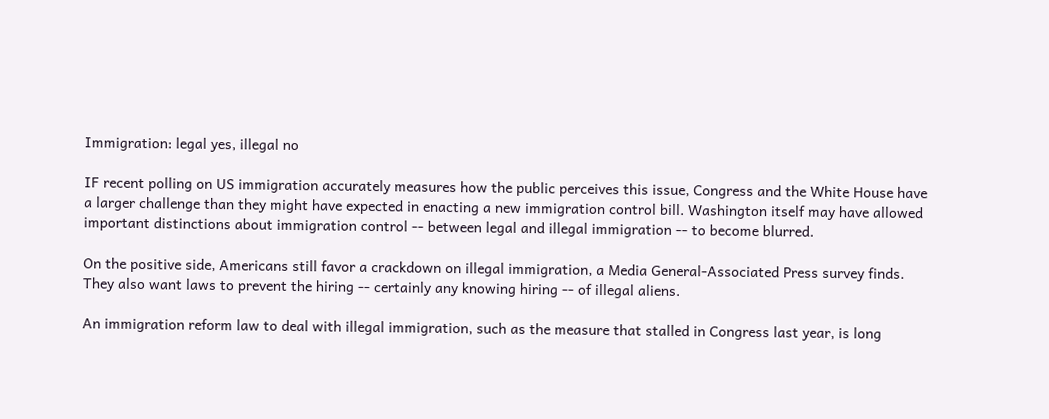Immigration: legal yes, illegal no

IF recent polling on US immigration accurately measures how the public perceives this issue, Congress and the White House have a larger challenge than they might have expected in enacting a new immigration control bill. Washington itself may have allowed important distinctions about immigration control -- between legal and illegal immigration -- to become blurred.

On the positive side, Americans still favor a crackdown on illegal immigration, a Media General-Associated Press survey finds. They also want laws to prevent the hiring -- certainly any knowing hiring -- of illegal aliens.

An immigration reform law to deal with illegal immigration, such as the measure that stalled in Congress last year, is long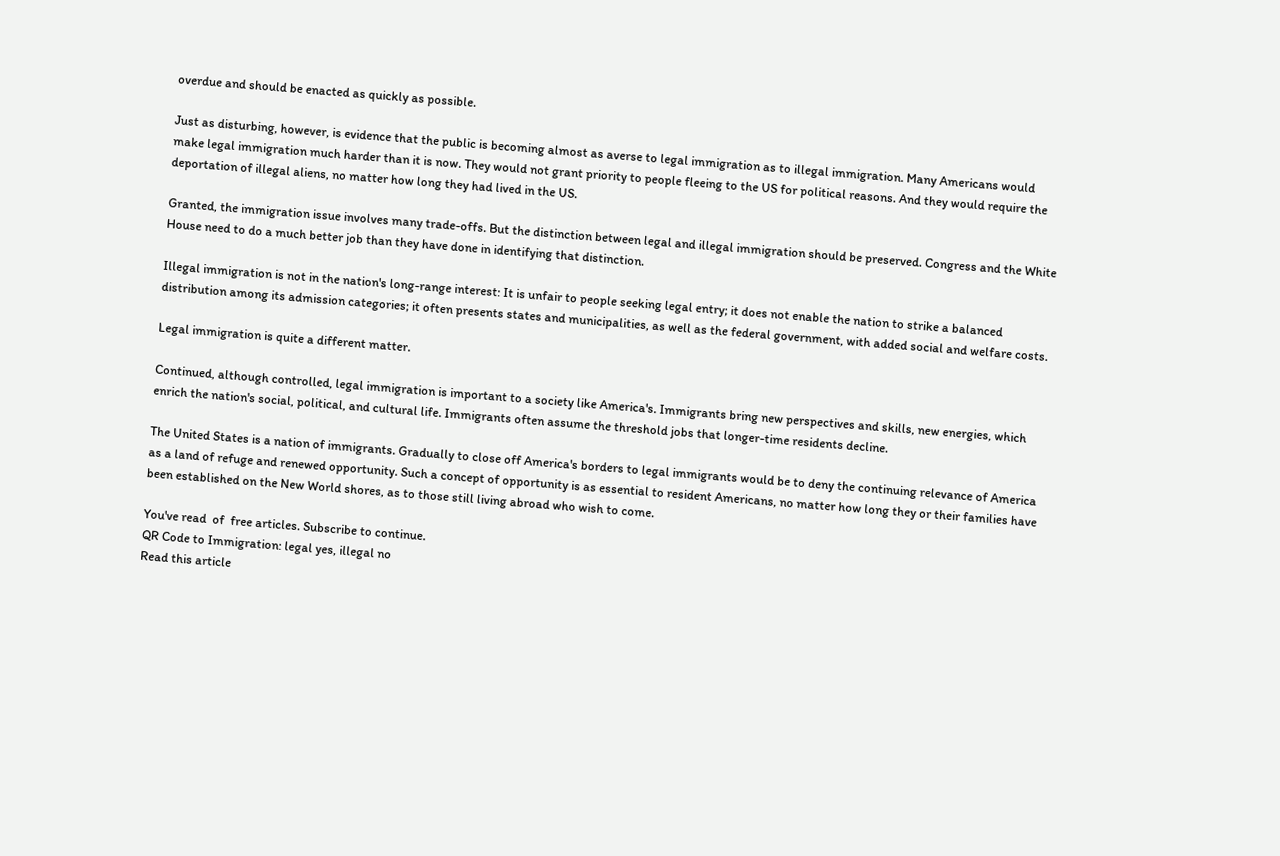overdue and should be enacted as quickly as possible.

Just as disturbing, however, is evidence that the public is becoming almost as averse to legal immigration as to illegal immigration. Many Americans would make legal immigration much harder than it is now. They would not grant priority to people fleeing to the US for political reasons. And they would require the deportation of illegal aliens, no matter how long they had lived in the US.

Granted, the immigration issue involves many trade-offs. But the distinction between legal and illegal immigration should be preserved. Congress and the White House need to do a much better job than they have done in identifying that distinction.

Illegal immigration is not in the nation's long-range interest: It is unfair to people seeking legal entry; it does not enable the nation to strike a balanced distribution among its admission categories; it often presents states and municipalities, as well as the federal government, with added social and welfare costs.

Legal immigration is quite a different matter.

Continued, although controlled, legal immigration is important to a society like America's. Immigrants bring new perspectives and skills, new energies, which enrich the nation's social, political, and cultural life. Immigrants often assume the threshold jobs that longer-time residents decline.

The United States is a nation of immigrants. Gradually to close off America's borders to legal immigrants would be to deny the continuing relevance of America as a land of refuge and renewed opportunity. Such a concept of opportunity is as essential to resident Americans, no matter how long they or their families have been established on the New World shores, as to those still living abroad who wish to come.

You've read  of  free articles. Subscribe to continue.
QR Code to Immigration: legal yes, illegal no
Read this article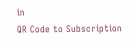in
QR Code to Subscription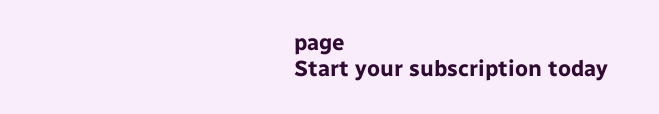page
Start your subscription today